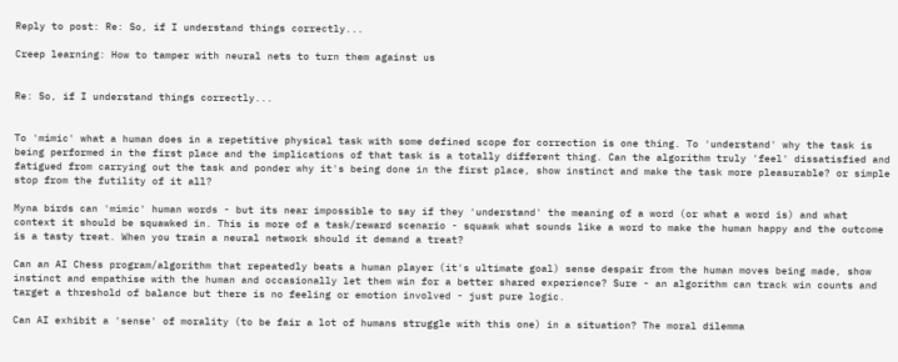Reply to post: Re: So, if I understand things correctly...

Creep learning: How to tamper with neural nets to turn them against us


Re: So, if I understand things correctly...


To 'mimic' what a human does in a repetitive physical task with some defined scope for correction is one thing. To 'understand' why the task is being performed in the first place and the implications of that task is a totally different thing. Can the algorithm truly 'feel' dissatisfied and fatigued from carrying out the task and ponder why it's being done in the first place, show instinct and make the task more pleasurable? or simple stop from the futility of it all?

Myna birds can 'mimic' human words - but its near impossible to say if they 'understand' the meaning of a word (or what a word is) and what context it should be squawked in. This is more of a task/reward scenario - squawk what sounds like a word to make the human happy and the outcome is a tasty treat. When you train a neural network should it demand a treat?

Can an AI Chess program/algorithm that repeatedly beats a human player (it's ultimate goal) sense despair from the human moves being made, show instinct and empathise with the human and occasionally let them win for a better shared experience? Sure - an algorithm can track win counts and target a threshold of balance but there is no feeling or emotion involved - just pure logic.

Can AI exhibit a 'sense' of morality (to be fair a lot of humans struggle with this one) in a situation? The moral dilemma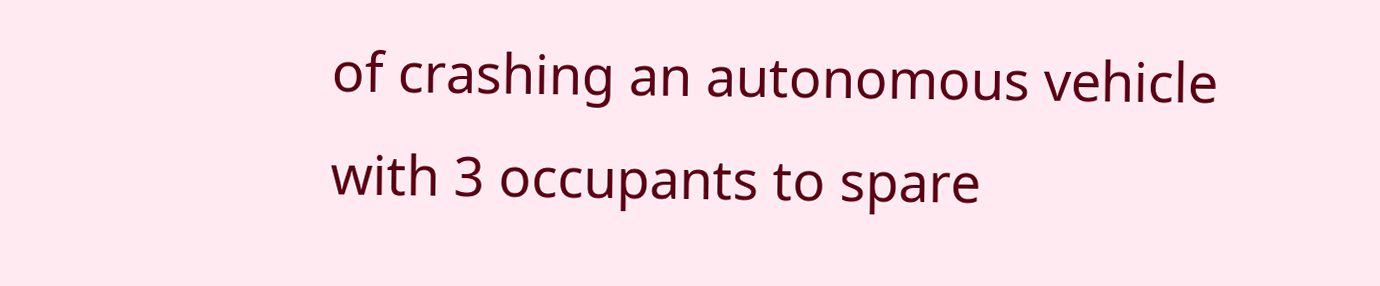of crashing an autonomous vehicle with 3 occupants to spare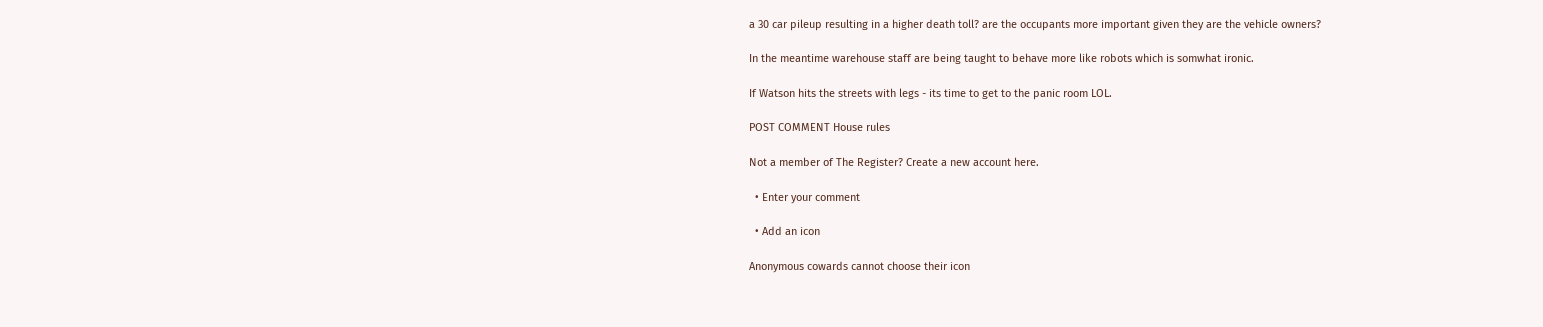a 30 car pileup resulting in a higher death toll? are the occupants more important given they are the vehicle owners?

In the meantime warehouse staff are being taught to behave more like robots which is somwhat ironic.

If Watson hits the streets with legs - its time to get to the panic room LOL.

POST COMMENT House rules

Not a member of The Register? Create a new account here.

  • Enter your comment

  • Add an icon

Anonymous cowards cannot choose their icon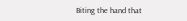Biting the hand that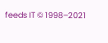feeds IT © 1998–2021